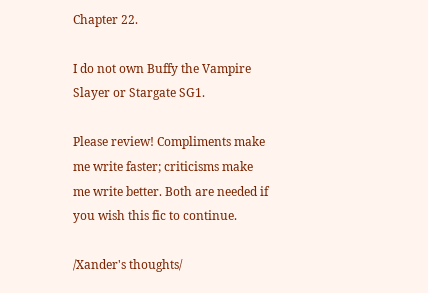Chapter 22.

I do not own Buffy the Vampire Slayer or Stargate SG1.

Please review! Compliments make me write faster; criticisms make me write better. Both are needed if you wish this fic to continue.

/Xander's thoughts/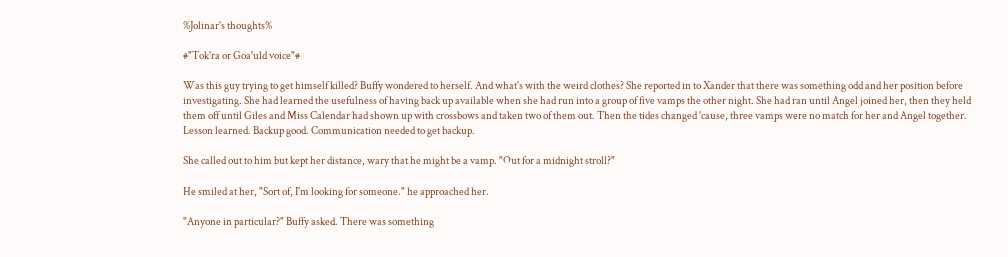%Jolinar's thoughts%

#"Tok'ra or Goa'uld voice"#

Was this guy trying to get himself killed? Buffy wondered to herself. And what's with the weird clothes? She reported in to Xander that there was something odd and her position before investigating. She had learned the usefulness of having back up available when she had run into a group of five vamps the other night. She had ran until Angel joined her, then they held them off until Giles and Miss Calendar had shown up with crossbows and taken two of them out. Then the tides changed 'cause, three vamps were no match for her and Angel together. Lesson learned. Backup good. Communication needed to get backup.

She called out to him but kept her distance, wary that he might be a vamp. "Out for a midnight stroll?"

He smiled at her, "Sort of, I'm looking for someone." he approached her.

"Anyone in particular?" Buffy asked. There was something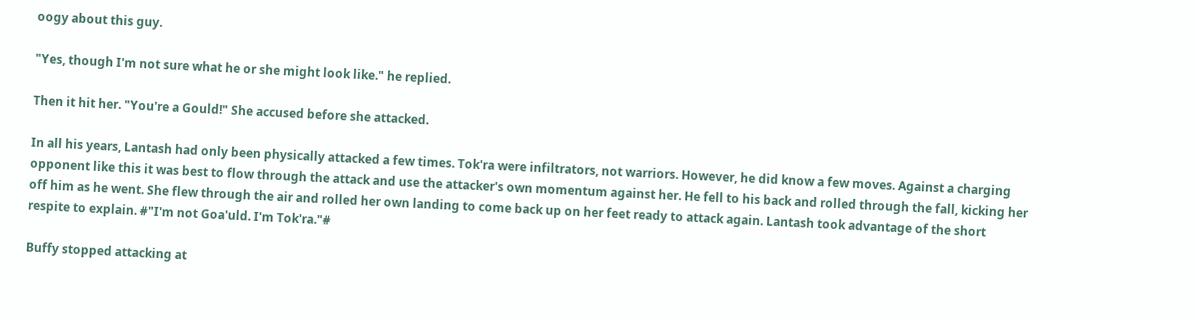oogy about this guy.

"Yes, though I'm not sure what he or she might look like." he replied.

Then it hit her. "You're a Gould!" She accused before she attacked.

In all his years, Lantash had only been physically attacked a few times. Tok'ra were infiltrators, not warriors. However, he did know a few moves. Against a charging opponent like this it was best to flow through the attack and use the attacker's own momentum against her. He fell to his back and rolled through the fall, kicking her off him as he went. She flew through the air and rolled her own landing to come back up on her feet ready to attack again. Lantash took advantage of the short respite to explain. #"I'm not Goa'uld. I'm Tok'ra."#

Buffy stopped attacking at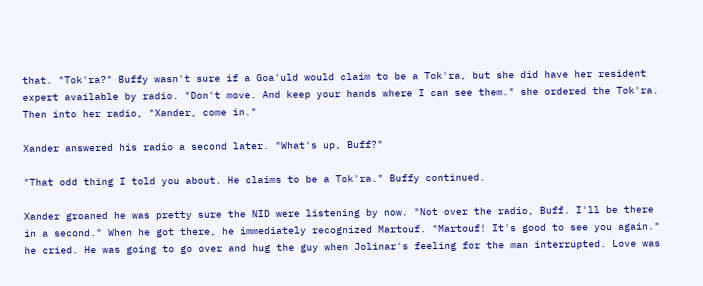that. "Tok'ra?" Buffy wasn't sure if a Goa'uld would claim to be a Tok'ra, but she did have her resident expert available by radio. "Don't move. And keep your hands where I can see them." she ordered the Tok'ra. Then into her radio, "Xander, come in."

Xander answered his radio a second later. "What's up, Buff?"

"That odd thing I told you about. He claims to be a Tok'ra." Buffy continued.

Xander groaned he was pretty sure the NID were listening by now. "Not over the radio, Buff. I'll be there in a second." When he got there, he immediately recognized Martouf. "Martouf! It's good to see you again." he cried. He was going to go over and hug the guy when Jolinar's feeling for the man interrupted. Love was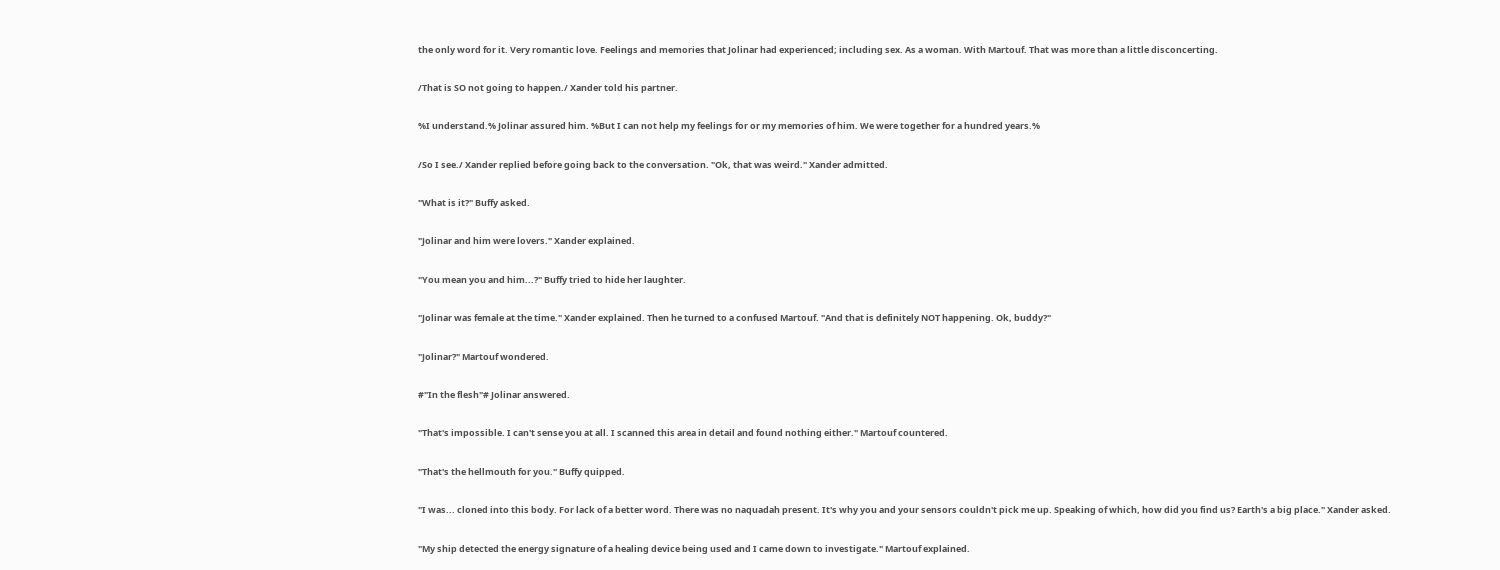the only word for it. Very romantic love. Feelings and memories that Jolinar had experienced; including sex. As a woman. With Martouf. That was more than a little disconcerting.

/That is SO not going to happen./ Xander told his partner.

%I understand.% Jolinar assured him. %But I can not help my feelings for or my memories of him. We were together for a hundred years.%

/So I see./ Xander replied before going back to the conversation. "Ok, that was weird." Xander admitted.

"What is it?" Buffy asked.

"Jolinar and him were lovers." Xander explained.

"You mean you and him...?" Buffy tried to hide her laughter.

"Jolinar was female at the time." Xander explained. Then he turned to a confused Martouf. "And that is definitely NOT happening. Ok, buddy?"

"Jolinar?" Martouf wondered.

#"In the flesh"# Jolinar answered.

"That's impossible. I can't sense you at all. I scanned this area in detail and found nothing either." Martouf countered.

"That's the hellmouth for you." Buffy quipped.

"I was... cloned into this body. For lack of a better word. There was no naquadah present. It's why you and your sensors couldn't pick me up. Speaking of which, how did you find us? Earth's a big place." Xander asked.

"My ship detected the energy signature of a healing device being used and I came down to investigate." Martouf explained.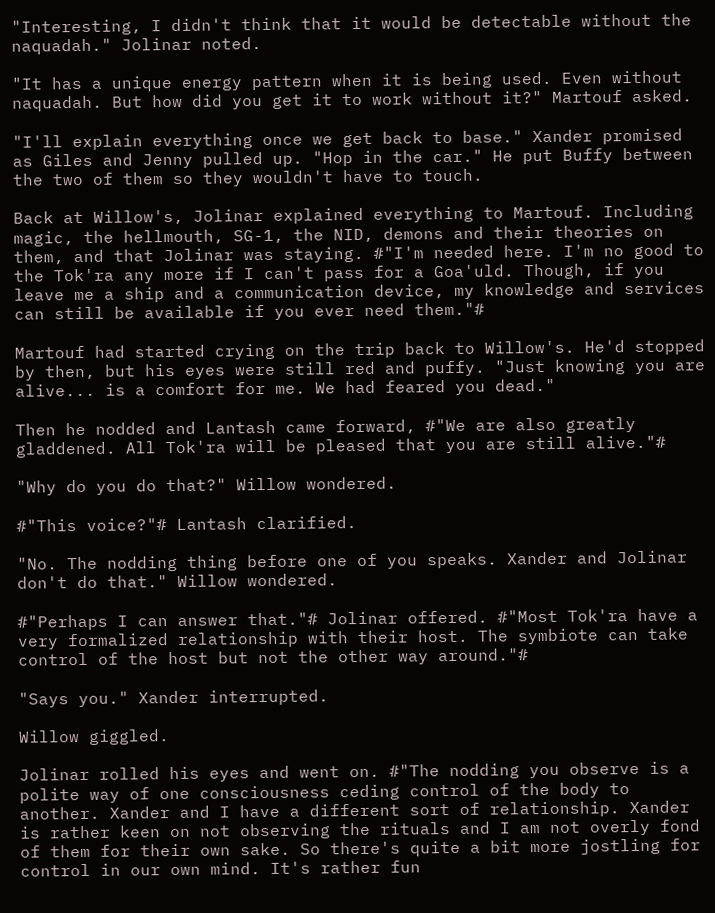"Interesting, I didn't think that it would be detectable without the naquadah." Jolinar noted.

"It has a unique energy pattern when it is being used. Even without naquadah. But how did you get it to work without it?" Martouf asked.

"I'll explain everything once we get back to base." Xander promised as Giles and Jenny pulled up. "Hop in the car." He put Buffy between the two of them so they wouldn't have to touch.

Back at Willow's, Jolinar explained everything to Martouf. Including magic, the hellmouth, SG-1, the NID, demons and their theories on them, and that Jolinar was staying. #"I'm needed here. I'm no good to the Tok'ra any more if I can't pass for a Goa'uld. Though, if you leave me a ship and a communication device, my knowledge and services can still be available if you ever need them."#

Martouf had started crying on the trip back to Willow's. He'd stopped by then, but his eyes were still red and puffy. "Just knowing you are alive... is a comfort for me. We had feared you dead."

Then he nodded and Lantash came forward, #"We are also greatly gladdened. All Tok'ra will be pleased that you are still alive."#

"Why do you do that?" Willow wondered.

#"This voice?"# Lantash clarified.

"No. The nodding thing before one of you speaks. Xander and Jolinar don't do that." Willow wondered.

#"Perhaps I can answer that."# Jolinar offered. #"Most Tok'ra have a very formalized relationship with their host. The symbiote can take control of the host but not the other way around."#

"Says you." Xander interrupted.

Willow giggled.

Jolinar rolled his eyes and went on. #"The nodding you observe is a polite way of one consciousness ceding control of the body to another. Xander and I have a different sort of relationship. Xander is rather keen on not observing the rituals and I am not overly fond of them for their own sake. So there's quite a bit more jostling for control in our own mind. It's rather fun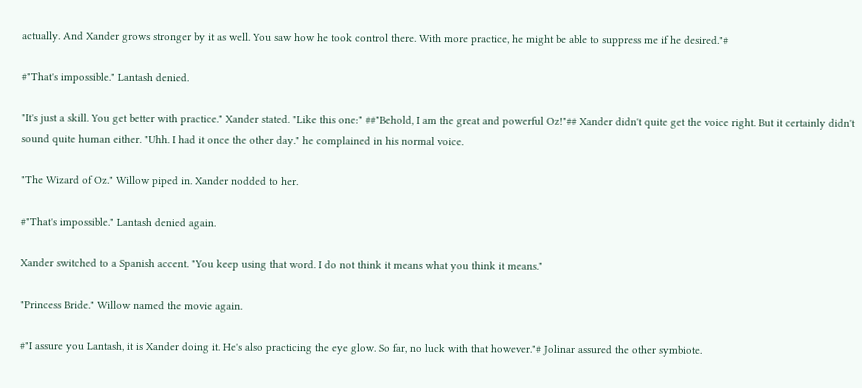actually. And Xander grows stronger by it as well. You saw how he took control there. With more practice, he might be able to suppress me if he desired."#

#"That's impossible." Lantash denied.

"It's just a skill. You get better with practice." Xander stated. "Like this one:" ##"Behold, I am the great and powerful Oz!"## Xander didn't quite get the voice right. But it certainly didn't sound quite human either. "Uhh. I had it once the other day." he complained in his normal voice.

"The Wizard of Oz." Willow piped in. Xander nodded to her.

#"That's impossible." Lantash denied again.

Xander switched to a Spanish accent. "You keep using that word. I do not think it means what you think it means."

"Princess Bride." Willow named the movie again.

#"I assure you Lantash, it is Xander doing it. He's also practicing the eye glow. So far, no luck with that however."# Jolinar assured the other symbiote.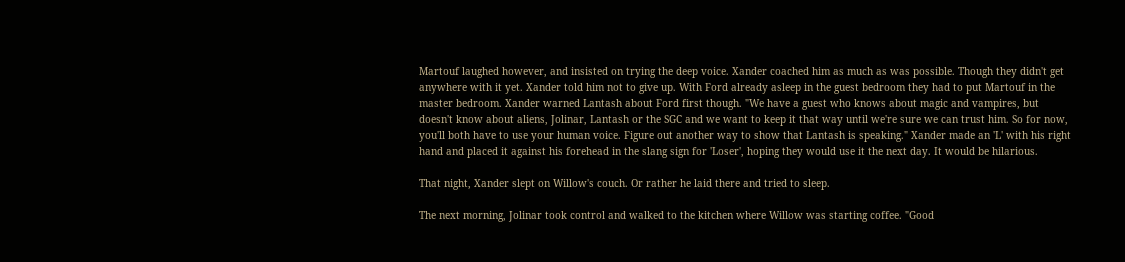Martouf laughed however, and insisted on trying the deep voice. Xander coached him as much as was possible. Though they didn't get anywhere with it yet. Xander told him not to give up. With Ford already asleep in the guest bedroom they had to put Martouf in the master bedroom. Xander warned Lantash about Ford first though. "We have a guest who knows about magic and vampires, but doesn't know about aliens, Jolinar, Lantash or the SGC and we want to keep it that way until we're sure we can trust him. So for now, you'll both have to use your human voice. Figure out another way to show that Lantash is speaking." Xander made an 'L' with his right hand and placed it against his forehead in the slang sign for 'Loser', hoping they would use it the next day. It would be hilarious.

That night, Xander slept on Willow's couch. Or rather he laid there and tried to sleep.

The next morning, Jolinar took control and walked to the kitchen where Willow was starting coffee. "Good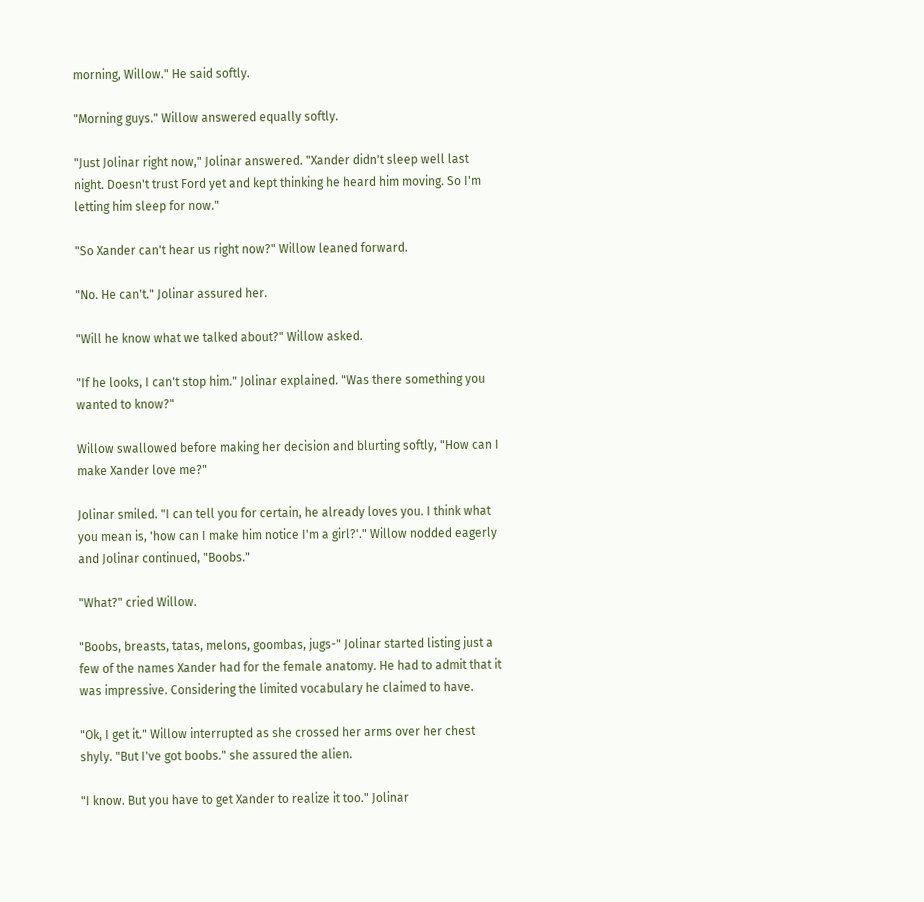morning, Willow." He said softly.

"Morning guys." Willow answered equally softly.

"Just Jolinar right now," Jolinar answered. "Xander didn't sleep well last night. Doesn't trust Ford yet and kept thinking he heard him moving. So I'm letting him sleep for now."

"So Xander can't hear us right now?" Willow leaned forward.

"No. He can't." Jolinar assured her.

"Will he know what we talked about?" Willow asked.

"If he looks, I can't stop him." Jolinar explained. "Was there something you wanted to know?"

Willow swallowed before making her decision and blurting softly, "How can I make Xander love me?"

Jolinar smiled. "I can tell you for certain, he already loves you. I think what you mean is, 'how can I make him notice I'm a girl?'." Willow nodded eagerly and Jolinar continued, "Boobs."

"What?" cried Willow.

"Boobs, breasts, tatas, melons, goombas, jugs-" Jolinar started listing just a few of the names Xander had for the female anatomy. He had to admit that it was impressive. Considering the limited vocabulary he claimed to have.

"Ok, I get it." Willow interrupted as she crossed her arms over her chest shyly. "But I've got boobs." she assured the alien.

"I know. But you have to get Xander to realize it too." Jolinar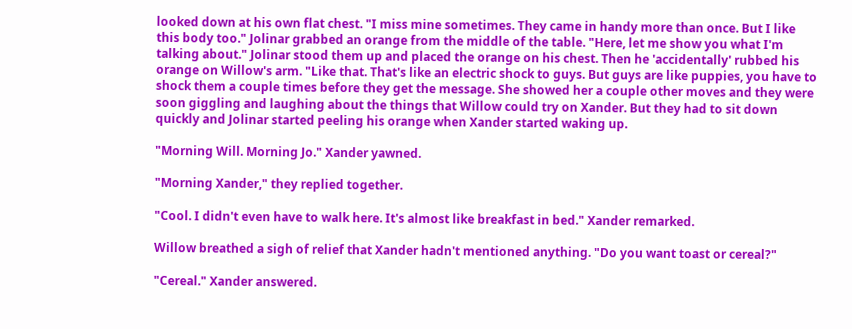looked down at his own flat chest. "I miss mine sometimes. They came in handy more than once. But I like this body too." Jolinar grabbed an orange from the middle of the table. "Here, let me show you what I'm talking about." Jolinar stood them up and placed the orange on his chest. Then he 'accidentally' rubbed his orange on Willow's arm. "Like that. That's like an electric shock to guys. But guys are like puppies, you have to shock them a couple times before they get the message. She showed her a couple other moves and they were soon giggling and laughing about the things that Willow could try on Xander. But they had to sit down quickly and Jolinar started peeling his orange when Xander started waking up.

"Morning Will. Morning Jo." Xander yawned.

"Morning Xander," they replied together.

"Cool. I didn't even have to walk here. It's almost like breakfast in bed." Xander remarked.

Willow breathed a sigh of relief that Xander hadn't mentioned anything. "Do you want toast or cereal?"

"Cereal." Xander answered.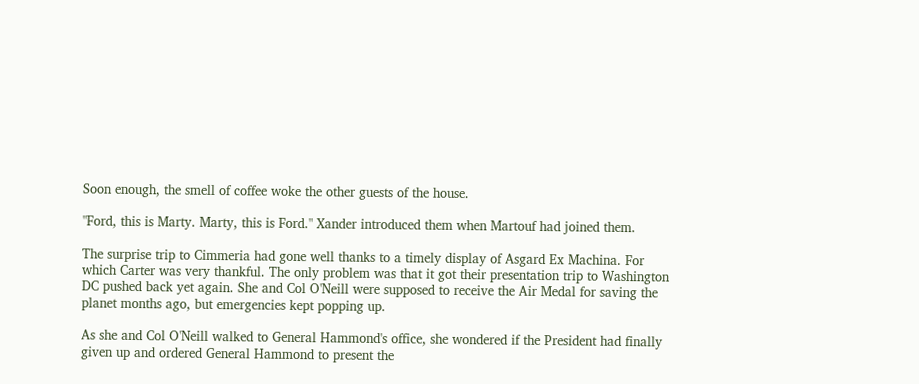Soon enough, the smell of coffee woke the other guests of the house.

"Ford, this is Marty. Marty, this is Ford." Xander introduced them when Martouf had joined them.

The surprise trip to Cimmeria had gone well thanks to a timely display of Asgard Ex Machina. For which Carter was very thankful. The only problem was that it got their presentation trip to Washington DC pushed back yet again. She and Col O'Neill were supposed to receive the Air Medal for saving the planet months ago, but emergencies kept popping up.

As she and Col O'Neill walked to General Hammond's office, she wondered if the President had finally given up and ordered General Hammond to present the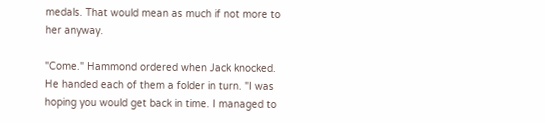medals. That would mean as much if not more to her anyway.

"Come." Hammond ordered when Jack knocked. He handed each of them a folder in turn. "I was hoping you would get back in time. I managed to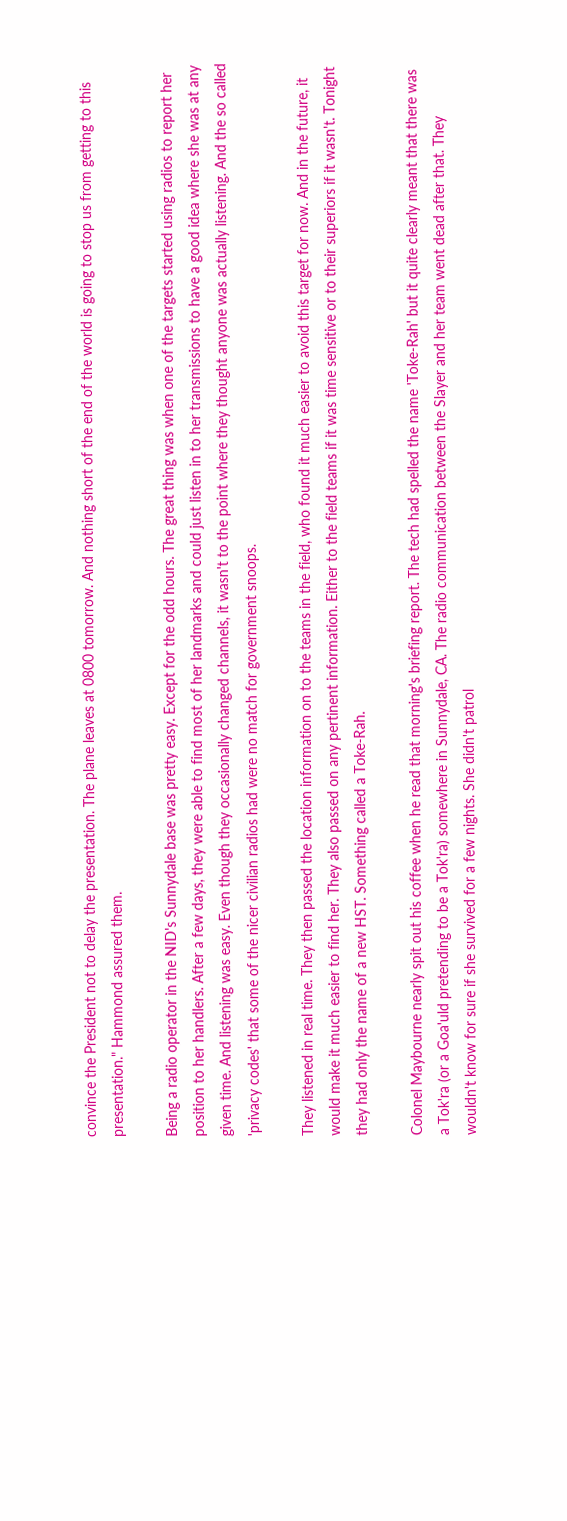convince the President not to delay the presentation. The plane leaves at 0800 tomorrow. And nothing short of the end of the world is going to stop us from getting to this presentation." Hammond assured them.

Being a radio operator in the NID's Sunnydale base was pretty easy. Except for the odd hours. The great thing was when one of the targets started using radios to report her position to her handlers. After a few days, they were able to find most of her landmarks and could just listen in to her transmissions to have a good idea where she was at any given time. And listening was easy. Even though they occasionally changed channels, it wasn't to the point where they thought anyone was actually listening. And the so called 'privacy codes' that some of the nicer civilian radios had were no match for government snoops.

They listened in real time. They then passed the location information on to the teams in the field, who found it much easier to avoid this target for now. And in the future, it would make it much easier to find her. They also passed on any pertinent information. Either to the field teams if it was time sensitive or to their superiors if it wasn't. Tonight they had only the name of a new HST. Something called a Toke-Rah.

Colonel Maybourne nearly spit out his coffee when he read that morning's briefing report. The tech had spelled the name 'Toke-Rah' but it quite clearly meant that there was a Tok'ra (or a Goa'uld pretending to be a Tok'ra) somewhere in Sunnydale, CA. The radio communication between the Slayer and her team went dead after that. They wouldn't know for sure if she survived for a few nights. She didn't patrol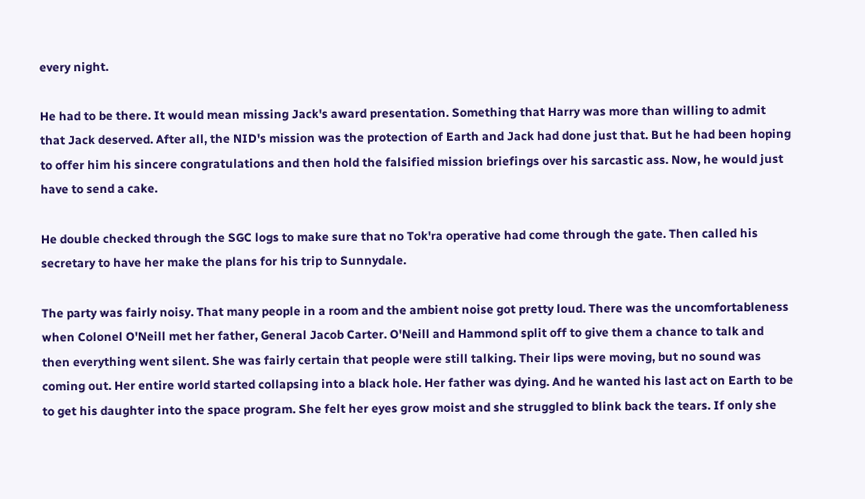every night.

He had to be there. It would mean missing Jack's award presentation. Something that Harry was more than willing to admit that Jack deserved. After all, the NID's mission was the protection of Earth and Jack had done just that. But he had been hoping to offer him his sincere congratulations and then hold the falsified mission briefings over his sarcastic ass. Now, he would just have to send a cake.

He double checked through the SGC logs to make sure that no Tok'ra operative had come through the gate. Then called his secretary to have her make the plans for his trip to Sunnydale.

The party was fairly noisy. That many people in a room and the ambient noise got pretty loud. There was the uncomfortableness when Colonel O'Neill met her father, General Jacob Carter. O'Neill and Hammond split off to give them a chance to talk and then everything went silent. She was fairly certain that people were still talking. Their lips were moving, but no sound was coming out. Her entire world started collapsing into a black hole. Her father was dying. And he wanted his last act on Earth to be to get his daughter into the space program. She felt her eyes grow moist and she struggled to blink back the tears. If only she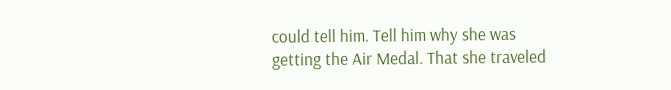could tell him. Tell him why she was getting the Air Medal. That she traveled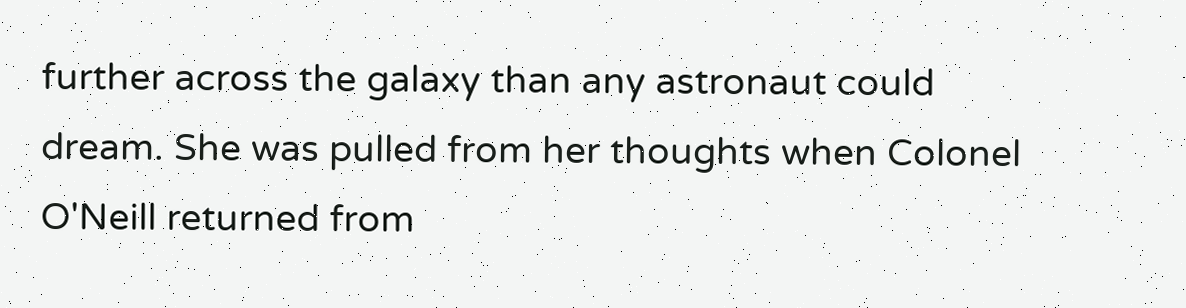further across the galaxy than any astronaut could dream. She was pulled from her thoughts when Colonel O'Neill returned from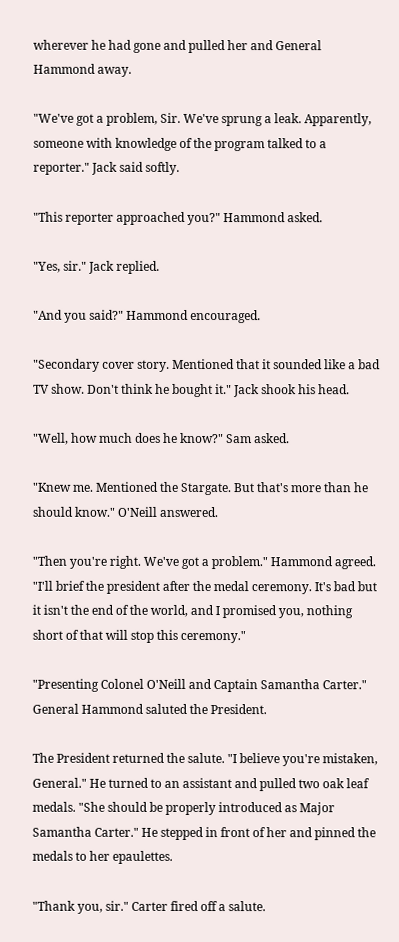wherever he had gone and pulled her and General Hammond away.

"We've got a problem, Sir. We've sprung a leak. Apparently, someone with knowledge of the program talked to a reporter." Jack said softly.

"This reporter approached you?" Hammond asked.

"Yes, sir." Jack replied.

"And you said?" Hammond encouraged.

"Secondary cover story. Mentioned that it sounded like a bad TV show. Don't think he bought it." Jack shook his head.

"Well, how much does he know?" Sam asked.

"Knew me. Mentioned the Stargate. But that's more than he should know." O'Neill answered.

"Then you're right. We've got a problem." Hammond agreed. "I'll brief the president after the medal ceremony. It's bad but it isn't the end of the world, and I promised you, nothing short of that will stop this ceremony."

"Presenting Colonel O'Neill and Captain Samantha Carter." General Hammond saluted the President.

The President returned the salute. "I believe you're mistaken, General." He turned to an assistant and pulled two oak leaf medals. "She should be properly introduced as Major Samantha Carter." He stepped in front of her and pinned the medals to her epaulettes.

"Thank you, sir." Carter fired off a salute.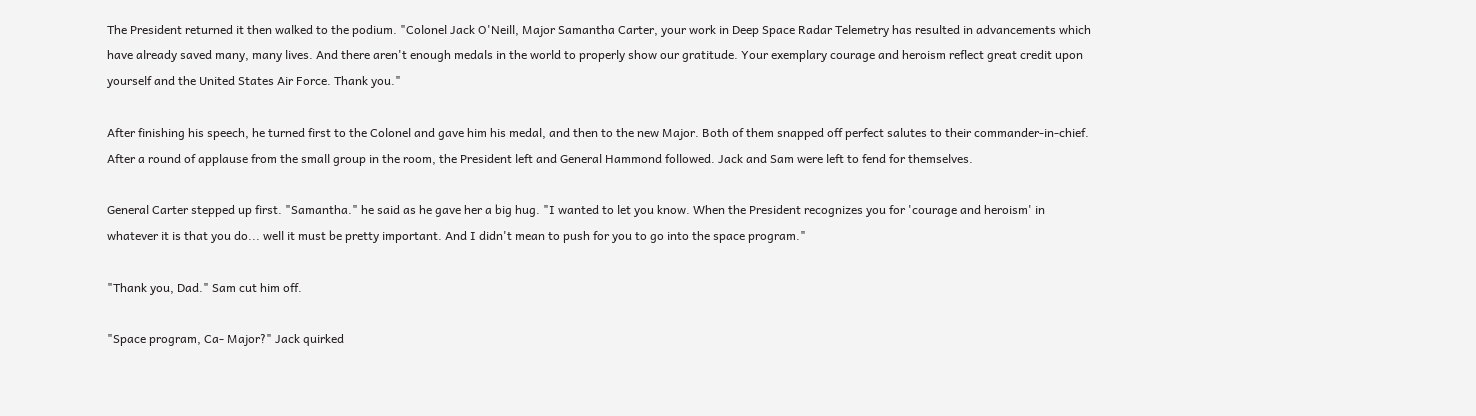The President returned it then walked to the podium. "Colonel Jack O'Neill, Major Samantha Carter, your work in Deep Space Radar Telemetry has resulted in advancements which have already saved many, many lives. And there aren't enough medals in the world to properly show our gratitude. Your exemplary courage and heroism reflect great credit upon yourself and the United States Air Force. Thank you."

After finishing his speech, he turned first to the Colonel and gave him his medal, and then to the new Major. Both of them snapped off perfect salutes to their commander-in-chief. After a round of applause from the small group in the room, the President left and General Hammond followed. Jack and Sam were left to fend for themselves.

General Carter stepped up first. "Samantha." he said as he gave her a big hug. "I wanted to let you know. When the President recognizes you for 'courage and heroism' in whatever it is that you do... well it must be pretty important. And I didn't mean to push for you to go into the space program."

"Thank you, Dad." Sam cut him off.

"Space program, Ca- Major?" Jack quirked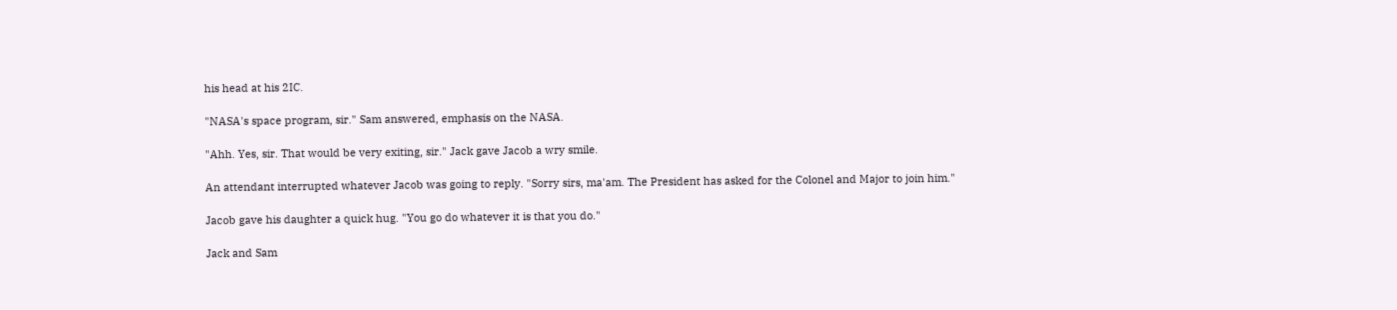his head at his 2IC.

"NASA's space program, sir." Sam answered, emphasis on the NASA.

"Ahh. Yes, sir. That would be very exiting, sir." Jack gave Jacob a wry smile.

An attendant interrupted whatever Jacob was going to reply. "Sorry sirs, ma'am. The President has asked for the Colonel and Major to join him."

Jacob gave his daughter a quick hug. "You go do whatever it is that you do."

Jack and Sam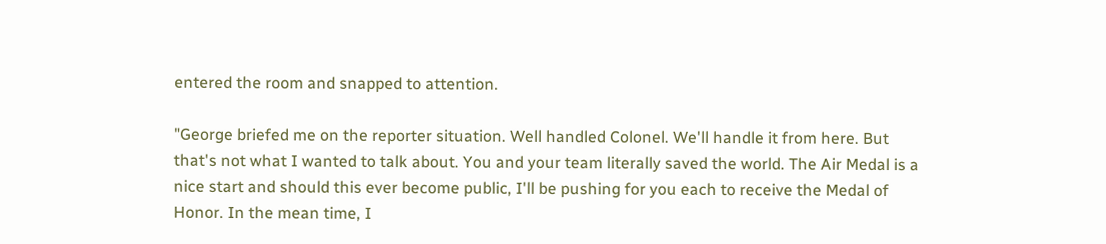entered the room and snapped to attention.

"George briefed me on the reporter situation. Well handled Colonel. We'll handle it from here. But that's not what I wanted to talk about. You and your team literally saved the world. The Air Medal is a nice start and should this ever become public, I'll be pushing for you each to receive the Medal of Honor. In the mean time, I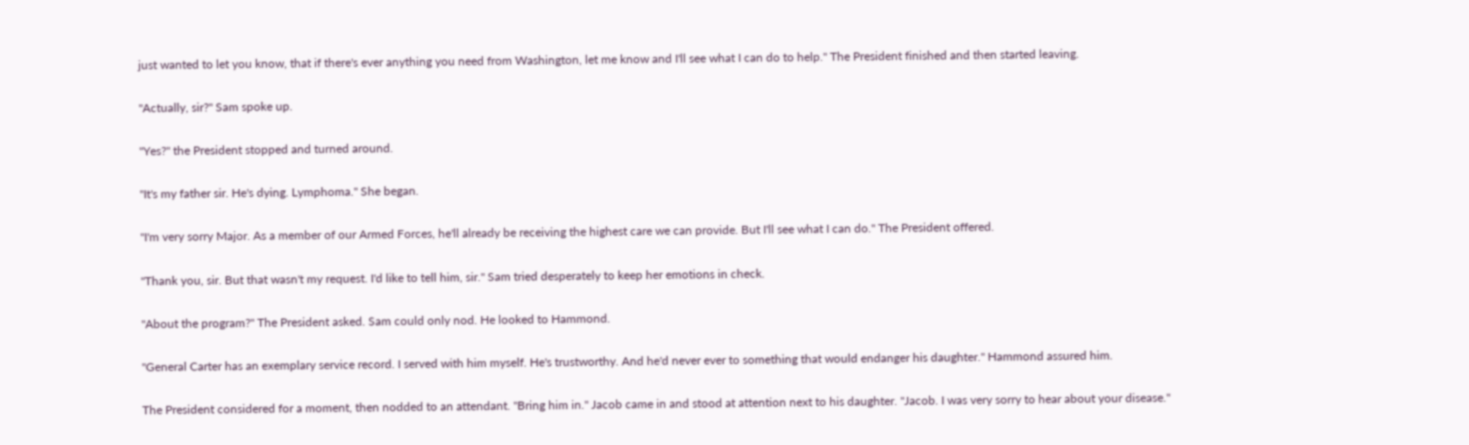just wanted to let you know, that if there's ever anything you need from Washington, let me know and I'll see what I can do to help." The President finished and then started leaving.

"Actually, sir?" Sam spoke up.

"Yes?" the President stopped and turned around.

"It's my father sir. He's dying. Lymphoma." She began.

"I'm very sorry Major. As a member of our Armed Forces, he'll already be receiving the highest care we can provide. But I'll see what I can do." The President offered.

"Thank you, sir. But that wasn't my request. I'd like to tell him, sir." Sam tried desperately to keep her emotions in check.

"About the program?" The President asked. Sam could only nod. He looked to Hammond.

"General Carter has an exemplary service record. I served with him myself. He's trustworthy. And he'd never ever to something that would endanger his daughter." Hammond assured him.

The President considered for a moment, then nodded to an attendant. "Bring him in." Jacob came in and stood at attention next to his daughter. "Jacob. I was very sorry to hear about your disease."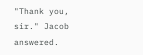"Thank you, sir." Jacob answered.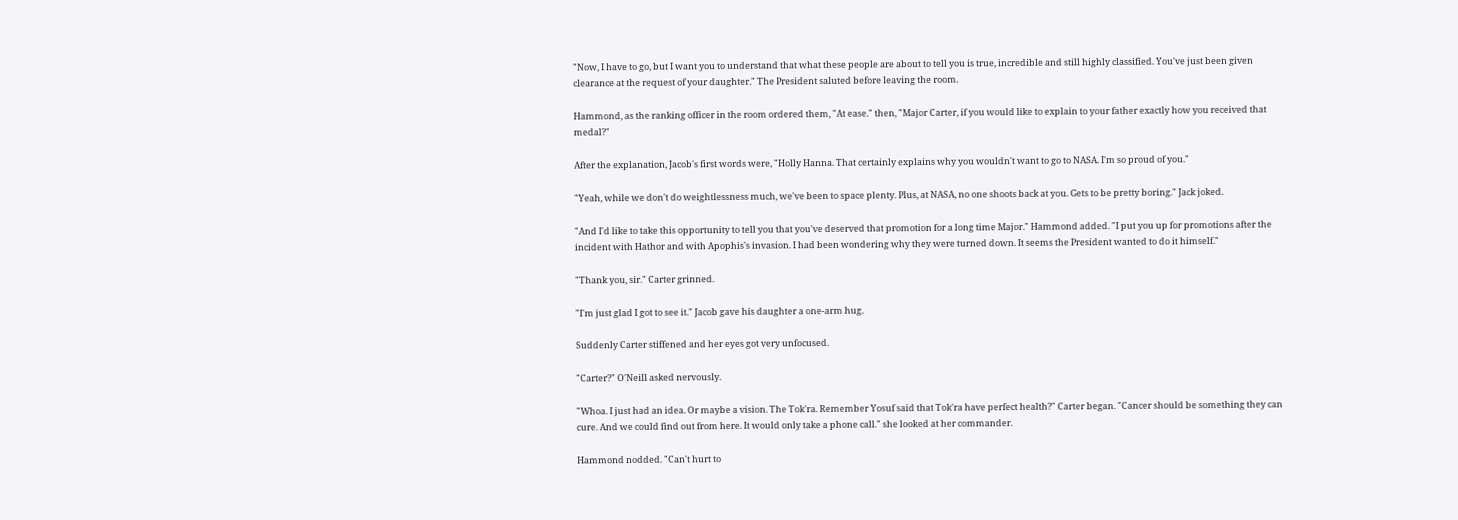"Now, I have to go, but I want you to understand that what these people are about to tell you is true, incredible and still highly classified. You've just been given clearance at the request of your daughter." The President saluted before leaving the room.

Hammond, as the ranking officer in the room ordered them, "At ease." then, "Major Carter, if you would like to explain to your father exactly how you received that medal?"

After the explanation, Jacob's first words were, "Holly Hanna. That certainly explains why you wouldn't want to go to NASA. I'm so proud of you."

"Yeah, while we don't do weightlessness much, we've been to space plenty. Plus, at NASA, no one shoots back at you. Gets to be pretty boring." Jack joked.

"And I'd like to take this opportunity to tell you that you've deserved that promotion for a long time Major." Hammond added. "I put you up for promotions after the incident with Hathor and with Apophis's invasion. I had been wondering why they were turned down. It seems the President wanted to do it himself."

"Thank you, sir." Carter grinned.

"I'm just glad I got to see it." Jacob gave his daughter a one-arm hug.

Suddenly Carter stiffened and her eyes got very unfocused.

"Carter?" O'Neill asked nervously.

"Whoa. I just had an idea. Or maybe a vision. The Tok'ra. Remember Yosuf said that Tok'ra have perfect health?" Carter began. "Cancer should be something they can cure. And we could find out from here. It would only take a phone call." she looked at her commander.

Hammond nodded. "Can't hurt to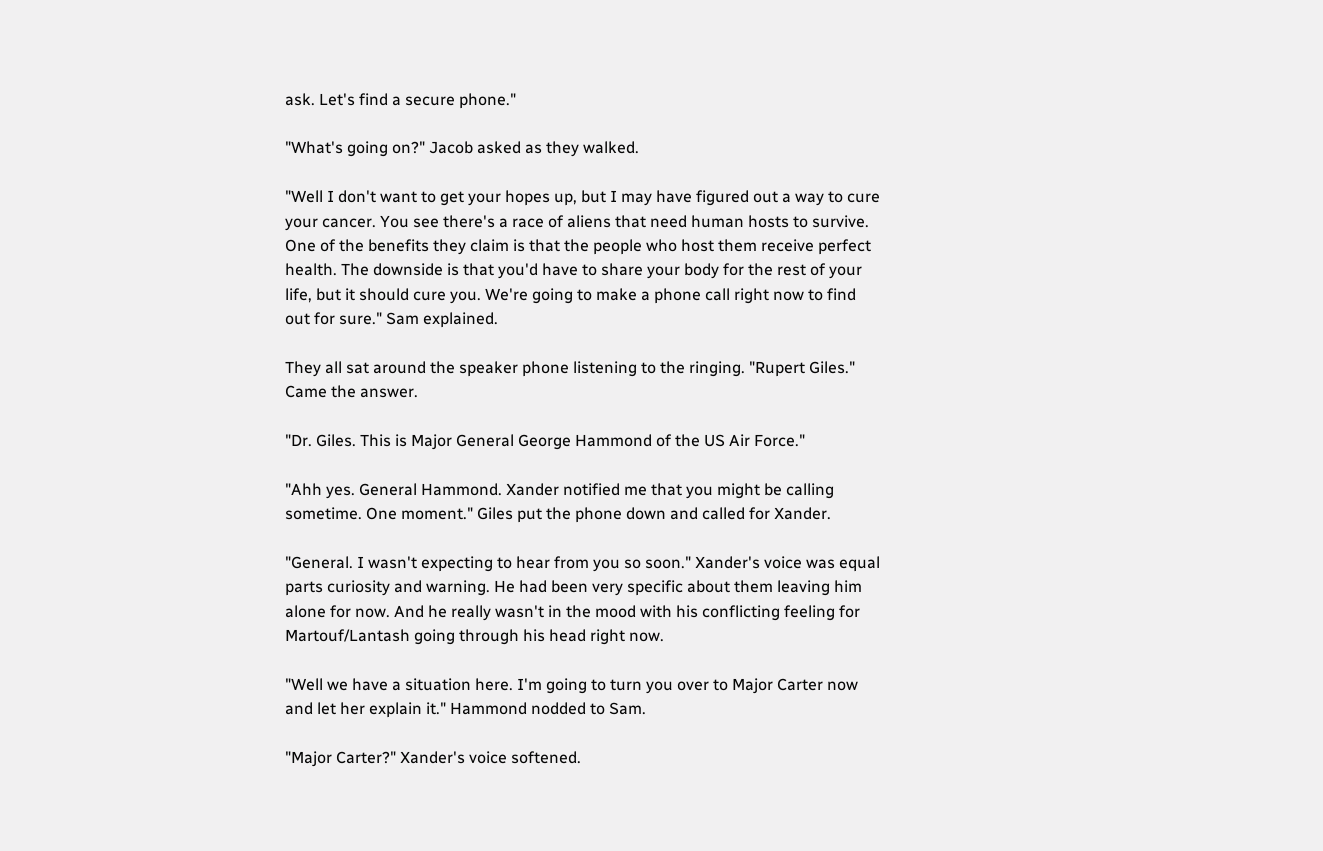ask. Let's find a secure phone."

"What's going on?" Jacob asked as they walked.

"Well I don't want to get your hopes up, but I may have figured out a way to cure your cancer. You see there's a race of aliens that need human hosts to survive. One of the benefits they claim is that the people who host them receive perfect health. The downside is that you'd have to share your body for the rest of your life, but it should cure you. We're going to make a phone call right now to find out for sure." Sam explained.

They all sat around the speaker phone listening to the ringing. "Rupert Giles." Came the answer.

"Dr. Giles. This is Major General George Hammond of the US Air Force."

"Ahh yes. General Hammond. Xander notified me that you might be calling sometime. One moment." Giles put the phone down and called for Xander.

"General. I wasn't expecting to hear from you so soon." Xander's voice was equal parts curiosity and warning. He had been very specific about them leaving him alone for now. And he really wasn't in the mood with his conflicting feeling for Martouf/Lantash going through his head right now.

"Well we have a situation here. I'm going to turn you over to Major Carter now and let her explain it." Hammond nodded to Sam.

"Major Carter?" Xander's voice softened.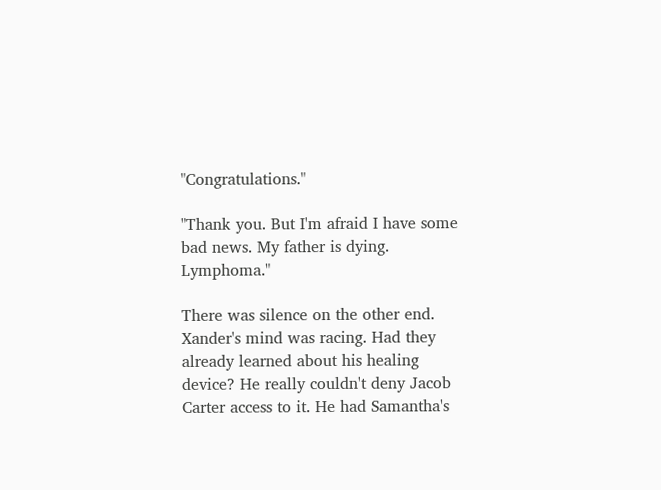"Congratulations."

"Thank you. But I'm afraid I have some bad news. My father is dying. Lymphoma."

There was silence on the other end. Xander's mind was racing. Had they already learned about his healing device? He really couldn't deny Jacob Carter access to it. He had Samantha's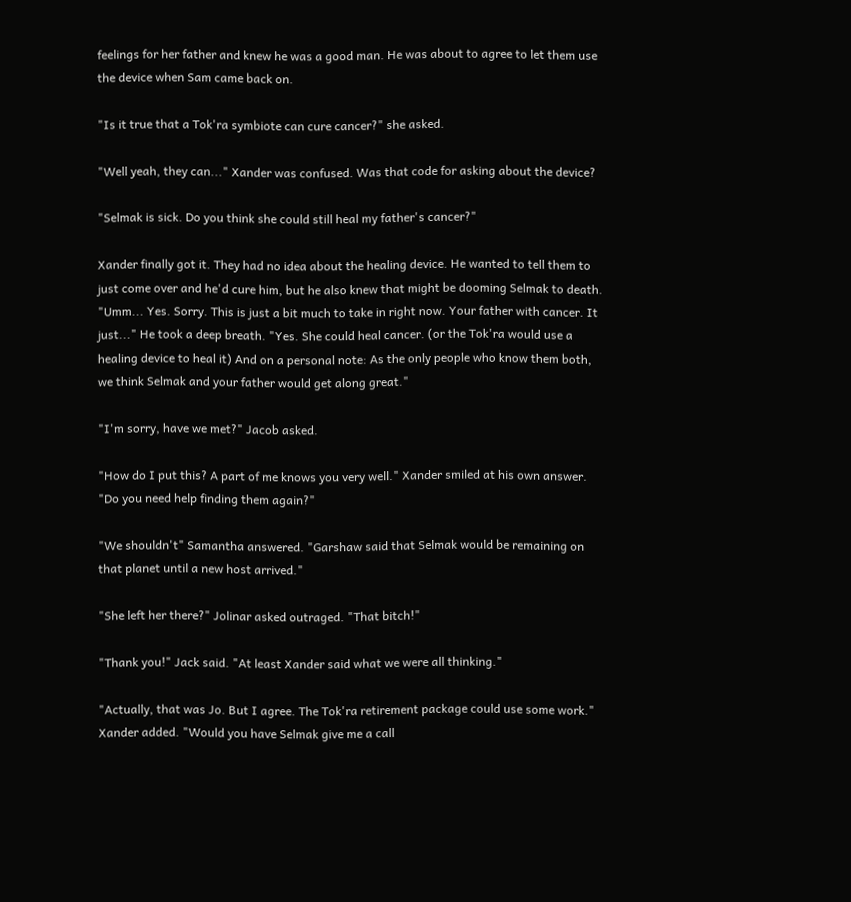feelings for her father and knew he was a good man. He was about to agree to let them use the device when Sam came back on.

"Is it true that a Tok'ra symbiote can cure cancer?" she asked.

"Well yeah, they can..." Xander was confused. Was that code for asking about the device?

"Selmak is sick. Do you think she could still heal my father's cancer?"

Xander finally got it. They had no idea about the healing device. He wanted to tell them to just come over and he'd cure him, but he also knew that might be dooming Selmak to death. "Umm... Yes. Sorry. This is just a bit much to take in right now. Your father with cancer. It just..." He took a deep breath. "Yes. She could heal cancer. (or the Tok'ra would use a healing device to heal it) And on a personal note: As the only people who know them both, we think Selmak and your father would get along great."

"I'm sorry, have we met?" Jacob asked.

"How do I put this? A part of me knows you very well." Xander smiled at his own answer. "Do you need help finding them again?"

"We shouldn't" Samantha answered. "Garshaw said that Selmak would be remaining on that planet until a new host arrived."

"She left her there?" Jolinar asked outraged. "That bitch!"

"Thank you!" Jack said. "At least Xander said what we were all thinking."

"Actually, that was Jo. But I agree. The Tok'ra retirement package could use some work." Xander added. "Would you have Selmak give me a call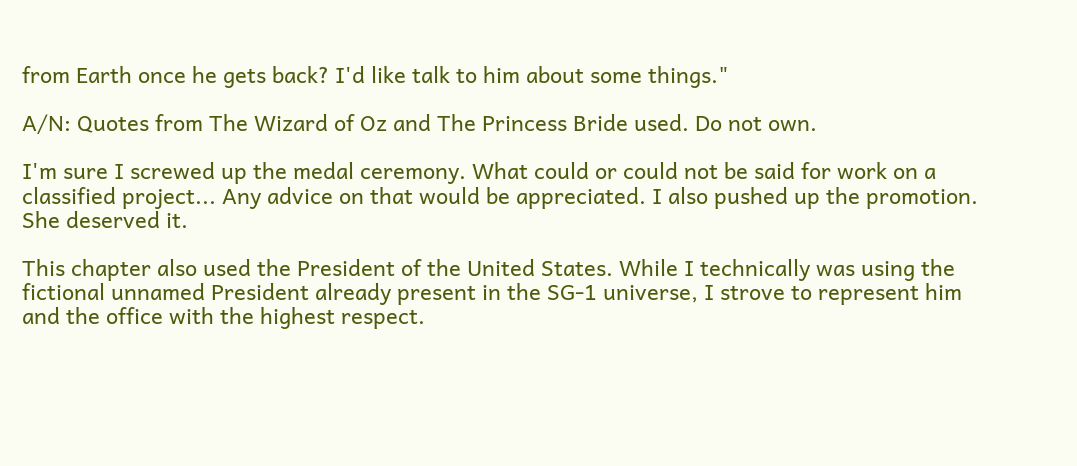from Earth once he gets back? I'd like talk to him about some things."

A/N: Quotes from The Wizard of Oz and The Princess Bride used. Do not own.

I'm sure I screwed up the medal ceremony. What could or could not be said for work on a classified project... Any advice on that would be appreciated. I also pushed up the promotion. She deserved it.

This chapter also used the President of the United States. While I technically was using the fictional unnamed President already present in the SG-1 universe, I strove to represent him and the office with the highest respect.